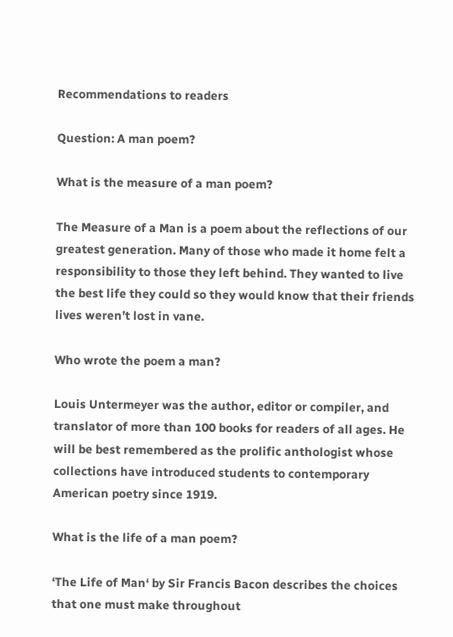Recommendations to readers

Question: A man poem?

What is the measure of a man poem?

The Measure of a Man is a poem about the reflections of our greatest generation. Many of those who made it home felt a responsibility to those they left behind. They wanted to live the best life they could so they would know that their friends lives weren’t lost in vane.

Who wrote the poem a man?

Louis Untermeyer was the author, editor or compiler, and translator of more than 100 books for readers of all ages. He will be best remembered as the prolific anthologist whose collections have introduced students to contemporary American poetry since 1919.

What is the life of a man poem?

‘The Life of Man‘ by Sir Francis Bacon describes the choices that one must make throughout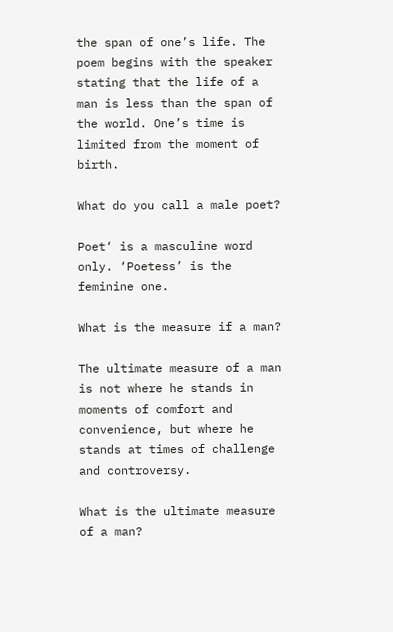the span of one’s life. The poem begins with the speaker stating that the life of a man is less than the span of the world. One’s time is limited from the moment of birth.

What do you call a male poet?

Poet‘ is a masculine word only. ‘Poetess’ is the feminine one.

What is the measure if a man?

The ultimate measure of a man is not where he stands in moments of comfort and convenience, but where he stands at times of challenge and controversy.

What is the ultimate measure of a man?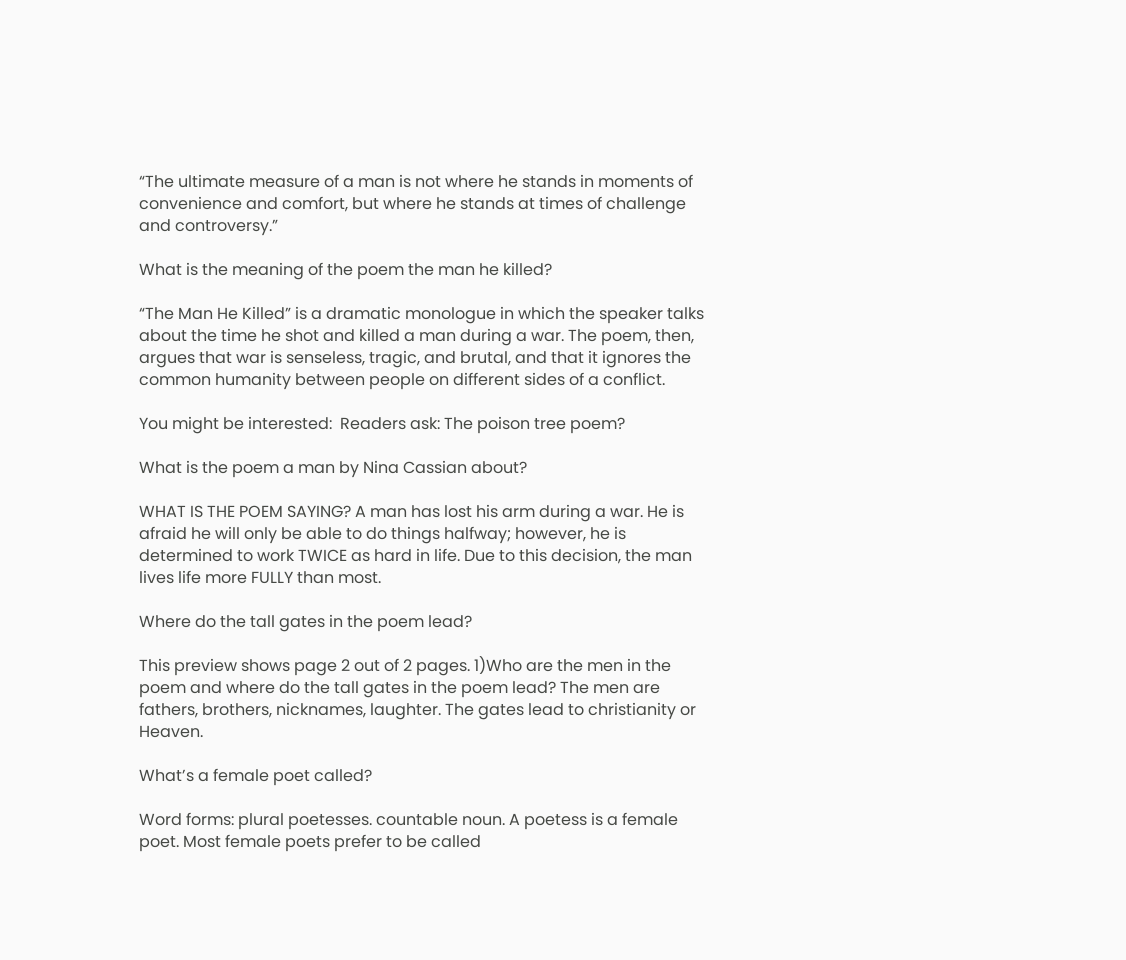“The ultimate measure of a man is not where he stands in moments of convenience and comfort, but where he stands at times of challenge and controversy.”

What is the meaning of the poem the man he killed?

“The Man He Killed” is a dramatic monologue in which the speaker talks about the time he shot and killed a man during a war. The poem, then, argues that war is senseless, tragic, and brutal, and that it ignores the common humanity between people on different sides of a conflict.

You might be interested:  Readers ask: The poison tree poem?

What is the poem a man by Nina Cassian about?

WHAT IS THE POEM SAYING? A man has lost his arm during a war. He is afraid he will only be able to do things halfway; however, he is determined to work TWICE as hard in life. Due to this decision, the man lives life more FULLY than most.

Where do the tall gates in the poem lead?

This preview shows page 2 out of 2 pages. 1)Who are the men in the poem and where do the tall gates in the poem lead? The men are fathers, brothers, nicknames, laughter. The gates lead to christianity or Heaven.

What’s a female poet called?

Word forms: plural poetesses. countable noun. A poetess is a female poet. Most female poets prefer to be called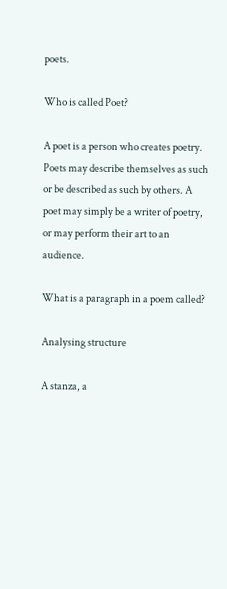poets.

Who is called Poet?

A poet is a person who creates poetry. Poets may describe themselves as such or be described as such by others. A poet may simply be a writer of poetry, or may perform their art to an audience.

What is a paragraph in a poem called?

Analysing structure

A stanza, a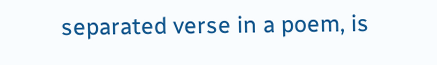separated verse in a poem, is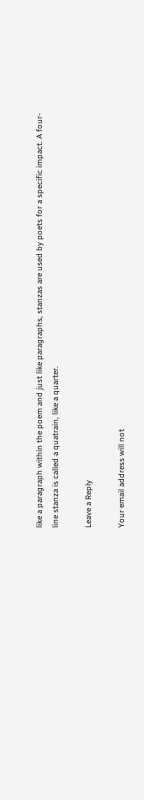like a paragraph within the poem and just like paragraphs, stanzas are used by poets for a specific impact. A four-line stanza is called a quatrain, like a quarter.

Leave a Reply

Your email address will not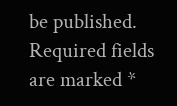be published. Required fields are marked *